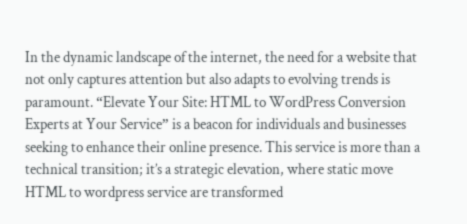In the dynamic landscape of the internet, the need for a website that not only captures attention but also adapts to evolving trends is paramount. “Elevate Your Site: HTML to WordPress Conversion Experts at Your Service” is a beacon for individuals and businesses seeking to enhance their online presence. This service is more than a technical transition; it’s a strategic elevation, where static move HTML to wordpress service are transformed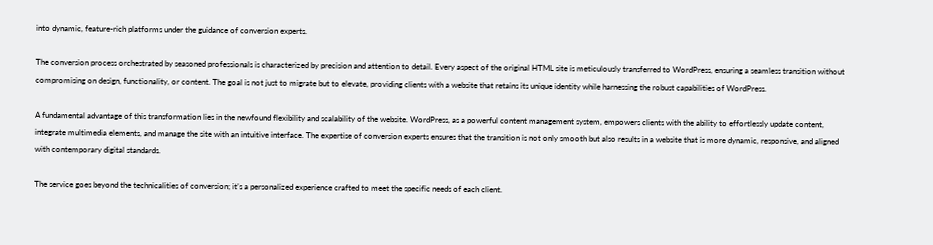into dynamic, feature-rich platforms under the guidance of conversion experts.

The conversion process orchestrated by seasoned professionals is characterized by precision and attention to detail. Every aspect of the original HTML site is meticulously transferred to WordPress, ensuring a seamless transition without compromising on design, functionality, or content. The goal is not just to migrate but to elevate, providing clients with a website that retains its unique identity while harnessing the robust capabilities of WordPress.

A fundamental advantage of this transformation lies in the newfound flexibility and scalability of the website. WordPress, as a powerful content management system, empowers clients with the ability to effortlessly update content, integrate multimedia elements, and manage the site with an intuitive interface. The expertise of conversion experts ensures that the transition is not only smooth but also results in a website that is more dynamic, responsive, and aligned with contemporary digital standards.

The service goes beyond the technicalities of conversion; it’s a personalized experience crafted to meet the specific needs of each client.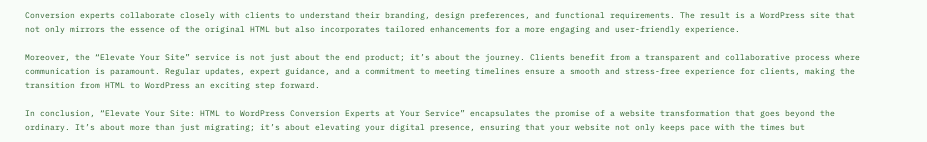Conversion experts collaborate closely with clients to understand their branding, design preferences, and functional requirements. The result is a WordPress site that not only mirrors the essence of the original HTML but also incorporates tailored enhancements for a more engaging and user-friendly experience.

Moreover, the “Elevate Your Site” service is not just about the end product; it’s about the journey. Clients benefit from a transparent and collaborative process where communication is paramount. Regular updates, expert guidance, and a commitment to meeting timelines ensure a smooth and stress-free experience for clients, making the transition from HTML to WordPress an exciting step forward.

In conclusion, “Elevate Your Site: HTML to WordPress Conversion Experts at Your Service” encapsulates the promise of a website transformation that goes beyond the ordinary. It’s about more than just migrating; it’s about elevating your digital presence, ensuring that your website not only keeps pace with the times but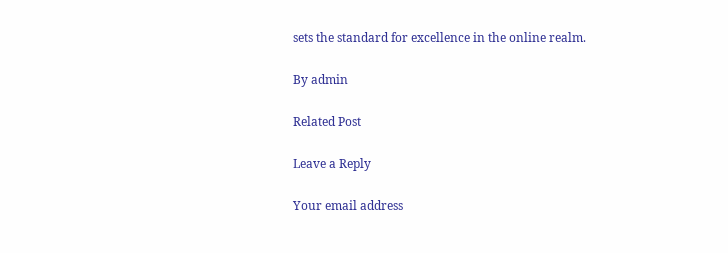sets the standard for excellence in the online realm.

By admin

Related Post

Leave a Reply

Your email address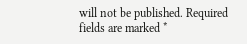will not be published. Required fields are marked *